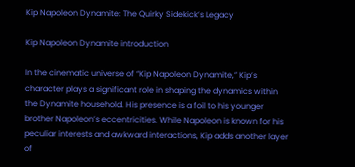Kip Napoleon Dynamite: The Quirky Sidekick’s Legacy

Kip Napoleon Dynamite introduction

In the cinematic universe of “Kip Napoleon Dynamite,” Kip’s character plays a significant role in shaping the dynamics within the Dynamite household. His presence is a foil to his younger brother Napoleon’s eccentricities. While Napoleon is known for his peculiar interests and awkward interactions, Kip adds another layer of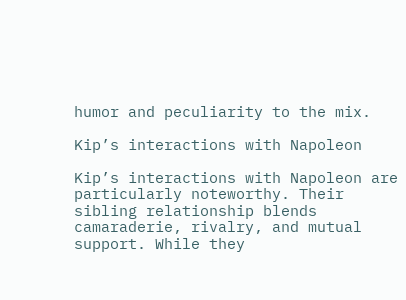humor and peculiarity to the mix.

Kip’s interactions with Napoleon

Kip’s interactions with Napoleon are particularly noteworthy. Their sibling relationship blends camaraderie, rivalry, and mutual support. While they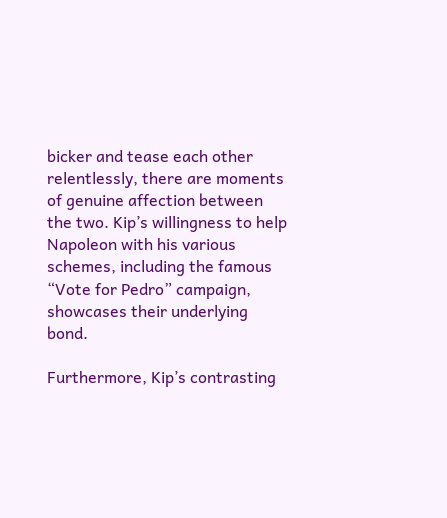bicker and tease each other relentlessly, there are moments of genuine affection between the two. Kip’s willingness to help Napoleon with his various schemes, including the famous “Vote for Pedro” campaign, showcases their underlying bond.

Furthermore, Kip’s contrasting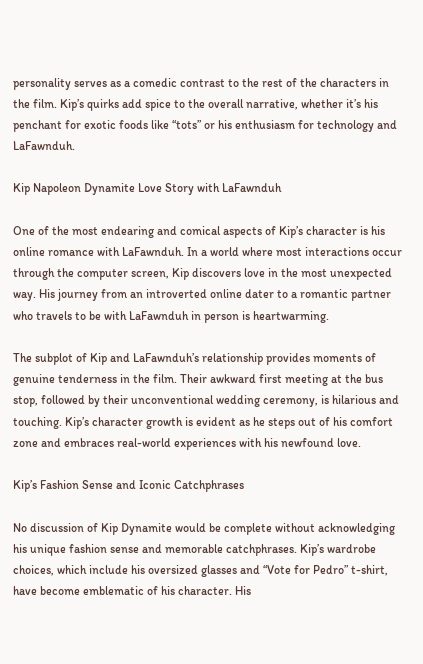personality serves as a comedic contrast to the rest of the characters in the film. Kip’s quirks add spice to the overall narrative, whether it’s his penchant for exotic foods like “tots” or his enthusiasm for technology and LaFawnduh.

Kip Napoleon Dynamite Love Story with LaFawnduh

One of the most endearing and comical aspects of Kip’s character is his online romance with LaFawnduh. In a world where most interactions occur through the computer screen, Kip discovers love in the most unexpected way. His journey from an introverted online dater to a romantic partner who travels to be with LaFawnduh in person is heartwarming.

The subplot of Kip and LaFawnduh’s relationship provides moments of genuine tenderness in the film. Their awkward first meeting at the bus stop, followed by their unconventional wedding ceremony, is hilarious and touching. Kip’s character growth is evident as he steps out of his comfort zone and embraces real-world experiences with his newfound love.

Kip’s Fashion Sense and Iconic Catchphrases

No discussion of Kip Dynamite would be complete without acknowledging his unique fashion sense and memorable catchphrases. Kip’s wardrobe choices, which include his oversized glasses and “Vote for Pedro” t-shirt, have become emblematic of his character. His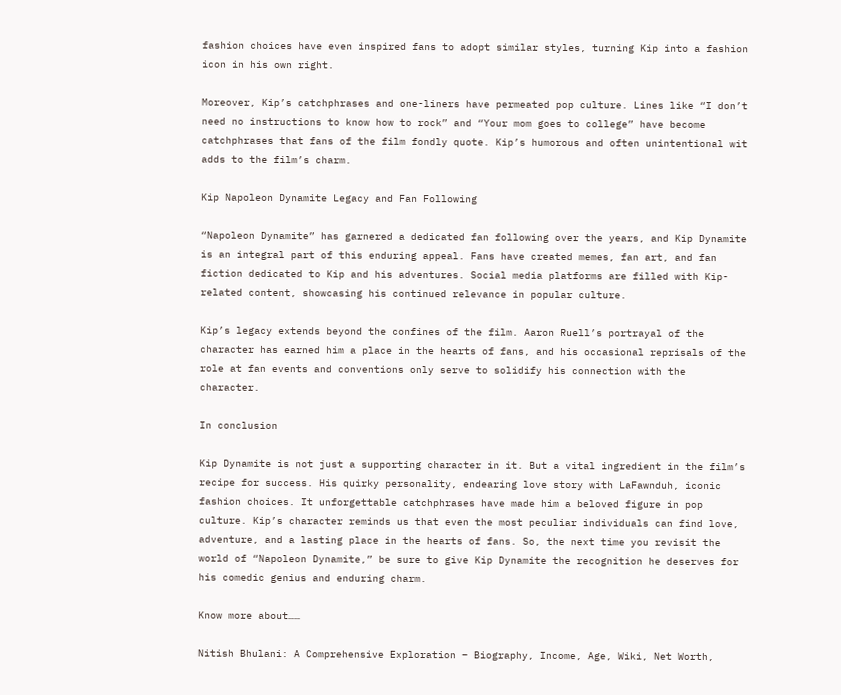fashion choices have even inspired fans to adopt similar styles, turning Kip into a fashion icon in his own right.

Moreover, Kip’s catchphrases and one-liners have permeated pop culture. Lines like “I don’t need no instructions to know how to rock” and “Your mom goes to college” have become catchphrases that fans of the film fondly quote. Kip’s humorous and often unintentional wit adds to the film’s charm.

Kip Napoleon Dynamite Legacy and Fan Following

“Napoleon Dynamite” has garnered a dedicated fan following over the years, and Kip Dynamite is an integral part of this enduring appeal. Fans have created memes, fan art, and fan fiction dedicated to Kip and his adventures. Social media platforms are filled with Kip-related content, showcasing his continued relevance in popular culture.

Kip’s legacy extends beyond the confines of the film. Aaron Ruell’s portrayal of the character has earned him a place in the hearts of fans, and his occasional reprisals of the role at fan events and conventions only serve to solidify his connection with the character.

In conclusion

Kip Dynamite is not just a supporting character in it. But a vital ingredient in the film’s recipe for success. His quirky personality, endearing love story with LaFawnduh, iconic fashion choices. It unforgettable catchphrases have made him a beloved figure in pop culture. Kip’s character reminds us that even the most peculiar individuals can find love, adventure, and a lasting place in the hearts of fans. So, the next time you revisit the world of “Napoleon Dynamite,” be sure to give Kip Dynamite the recognition he deserves for his comedic genius and enduring charm.

Know more about……

Nitish Bhulani: A Comprehensive Exploration – Biography, Income, Age, Wiki, Net Worth,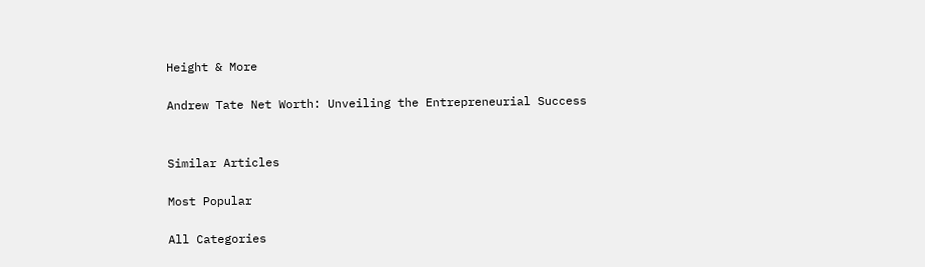Height & More

Andrew Tate Net Worth: Unveiling the Entrepreneurial Success


Similar Articles

Most Popular

All Categories